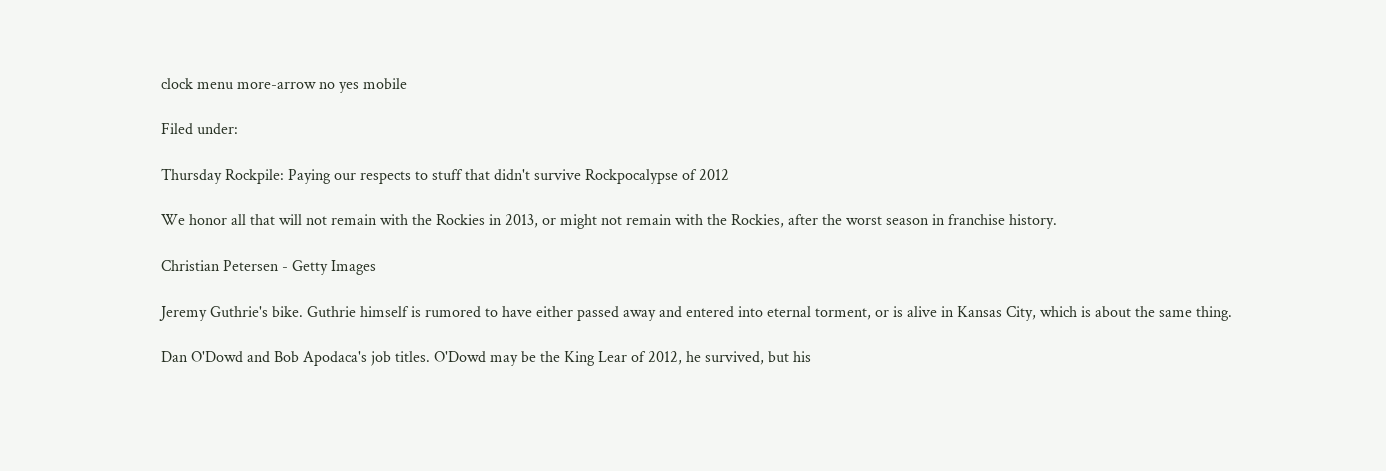clock menu more-arrow no yes mobile

Filed under:

Thursday Rockpile: Paying our respects to stuff that didn't survive Rockpocalypse of 2012

We honor all that will not remain with the Rockies in 2013, or might not remain with the Rockies, after the worst season in franchise history.

Christian Petersen - Getty Images

Jeremy Guthrie's bike. Guthrie himself is rumored to have either passed away and entered into eternal torment, or is alive in Kansas City, which is about the same thing.

Dan O'Dowd and Bob Apodaca's job titles. O'Dowd may be the King Lear of 2012, he survived, but his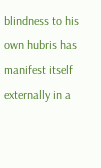blindness to his own hubris has manifest itself externally in a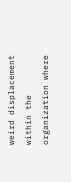weird displacement within the organization where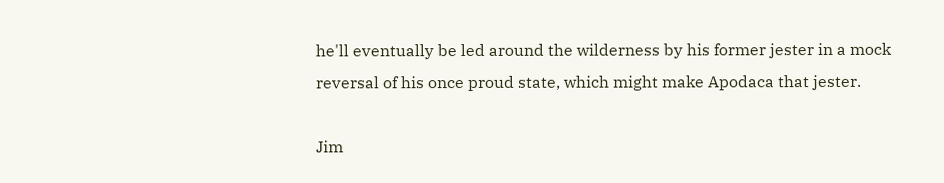he'll eventually be led around the wilderness by his former jester in a mock reversal of his once proud state, which might make Apodaca that jester.

Jim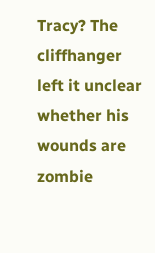Tracy? The cliffhanger left it unclear whether his wounds are zombie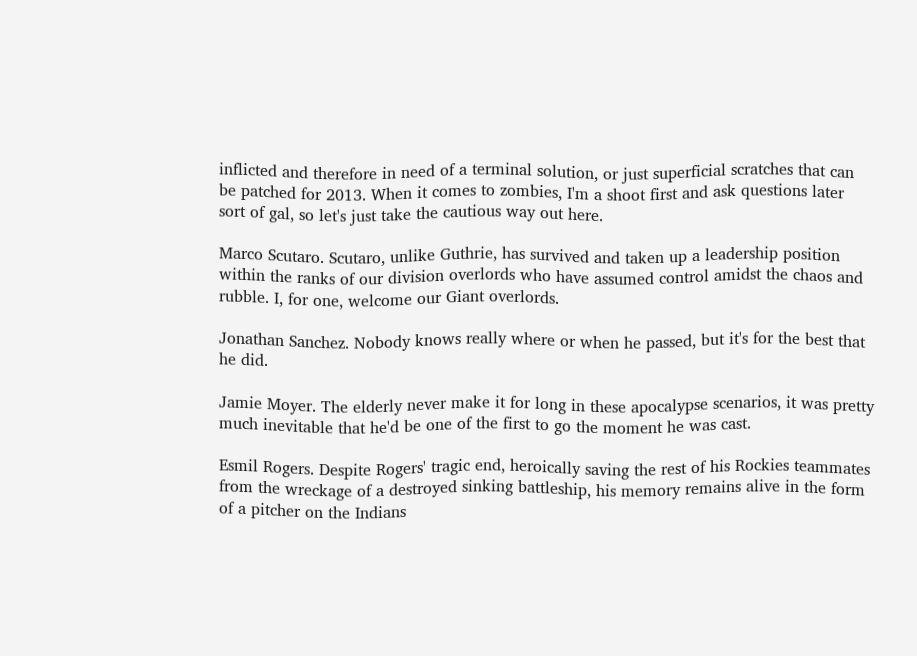inflicted and therefore in need of a terminal solution, or just superficial scratches that can be patched for 2013. When it comes to zombies, I'm a shoot first and ask questions later sort of gal, so let's just take the cautious way out here.

Marco Scutaro. Scutaro, unlike Guthrie, has survived and taken up a leadership position within the ranks of our division overlords who have assumed control amidst the chaos and rubble. I, for one, welcome our Giant overlords.

Jonathan Sanchez. Nobody knows really where or when he passed, but it's for the best that he did.

Jamie Moyer. The elderly never make it for long in these apocalypse scenarios, it was pretty much inevitable that he'd be one of the first to go the moment he was cast.

Esmil Rogers. Despite Rogers' tragic end, heroically saving the rest of his Rockies teammates from the wreckage of a destroyed sinking battleship, his memory remains alive in the form of a pitcher on the Indians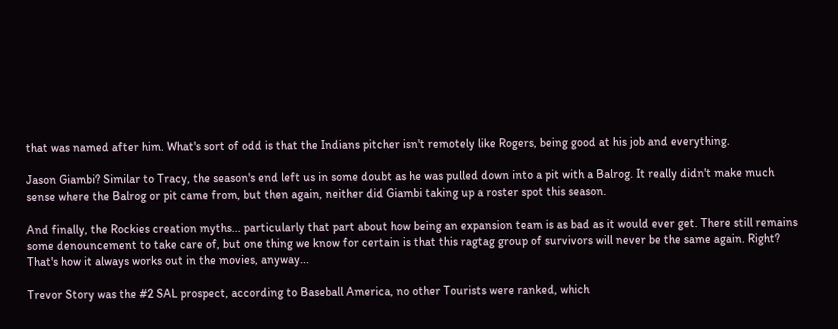that was named after him. What's sort of odd is that the Indians pitcher isn't remotely like Rogers, being good at his job and everything.

Jason Giambi? Similar to Tracy, the season's end left us in some doubt as he was pulled down into a pit with a Balrog. It really didn't make much sense where the Balrog or pit came from, but then again, neither did Giambi taking up a roster spot this season.

And finally, the Rockies creation myths... particularly that part about how being an expansion team is as bad as it would ever get. There still remains some denouncement to take care of, but one thing we know for certain is that this ragtag group of survivors will never be the same again. Right? That's how it always works out in the movies, anyway...

Trevor Story was the #2 SAL prospect, according to Baseball America, no other Tourists were ranked, which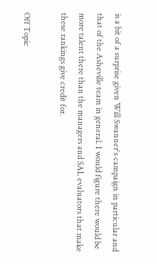is a bit of a surprise given Will Swanner's campaign in particular and that of the Asheville team in general. I would figure there would be more talent there than the managers and SAL evaluators that make these rankings give credit for.

Off Topic